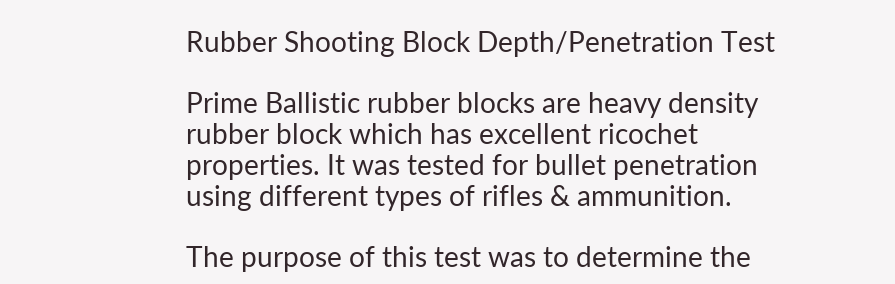Rubber Shooting Block Depth/Penetration Test

Prime Ballistic rubber blocks are heavy density rubber block which has excellent ricochet properties. It was tested for bullet penetration using different types of rifles & ammunition.

The purpose of this test was to determine the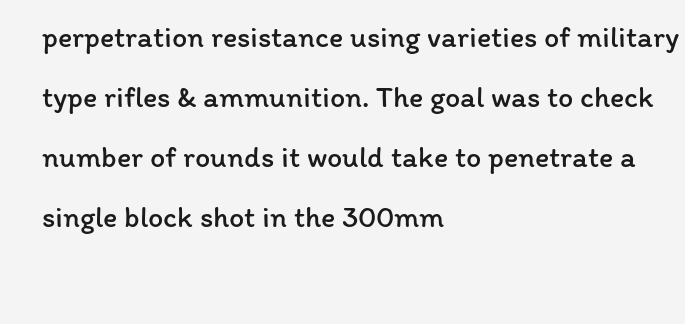perpetration resistance using varieties of military type rifles & ammunition. The goal was to check number of rounds it would take to penetrate a single block shot in the 300mm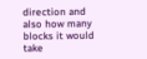direction and also how many blocks it would take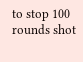to stop 100 rounds shot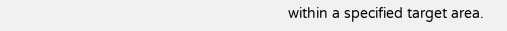within a specified target area.